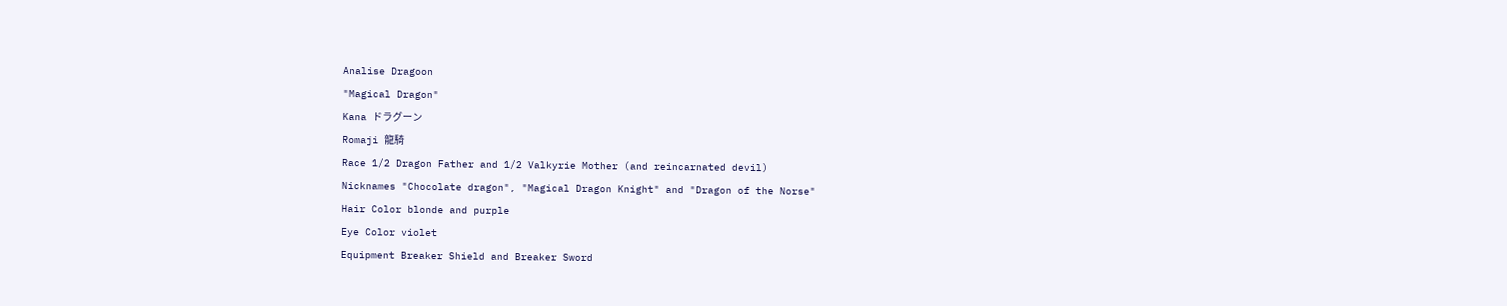Analise Dragoon
"Magical Dragon"
Kana ドラグーン
Romaji 龍騎
Race 1/2 Dragon Father and 1/2 Valkyrie Mother (and reincarnated devil)
Nicknames "Chocolate dragon", "Magical Dragon Knight" and "Dragon of the Norse"
Hair Color blonde and purple
Eye Color violet
Equipment Breaker Shield and Breaker Sword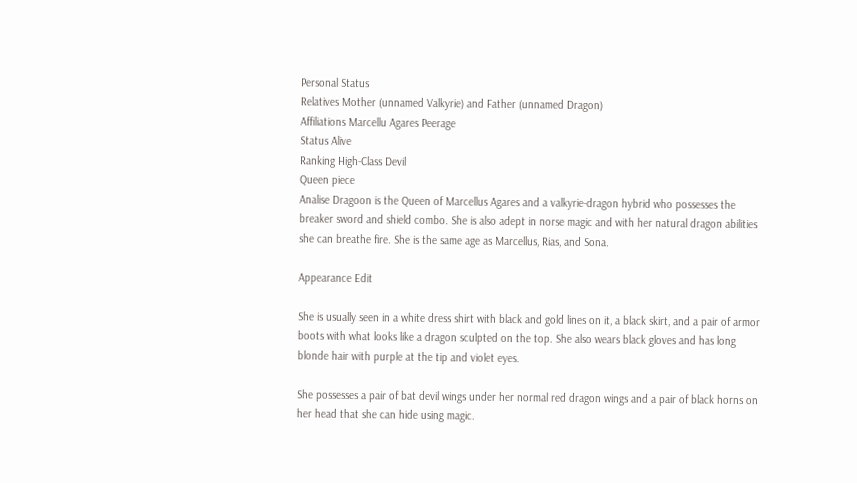Personal Status
Relatives Mother (unnamed Valkyrie) and Father (unnamed Dragon)
Affiliations Marcellu Agares Peerage
Status Alive
Ranking High-Class Devil
Queen piece
Analise Dragoon is the Queen of Marcellus Agares and a valkyrie-dragon hybrid who possesses the breaker sword and shield combo. She is also adept in norse magic and with her natural dragon abilities she can breathe fire. She is the same age as Marcellus, Rias, and Sona.

Appearance Edit

She is usually seen in a white dress shirt with black and gold lines on it, a black skirt, and a pair of armor boots with what looks like a dragon sculpted on the top. She also wears black gloves and has long blonde hair with purple at the tip and violet eyes.

She possesses a pair of bat devil wings under her normal red dragon wings and a pair of black horns on her head that she can hide using magic.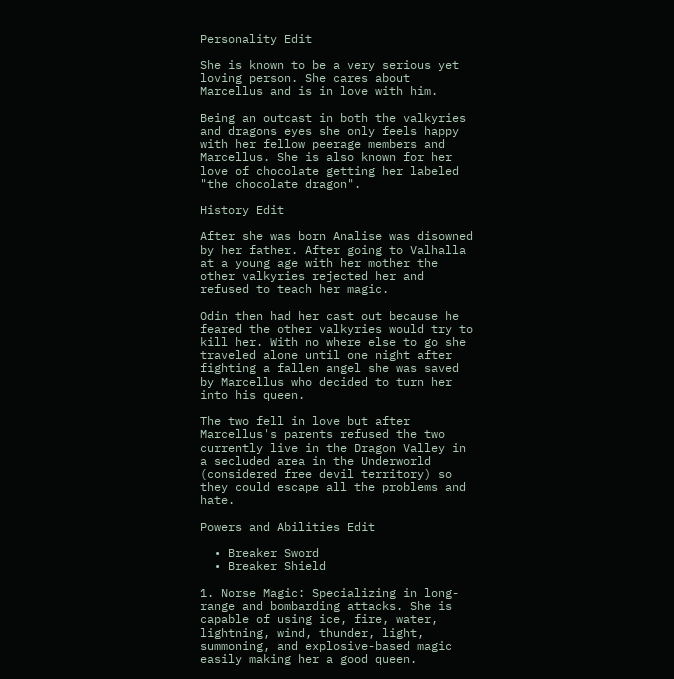Personality Edit

She is known to be a very serious yet loving person. She cares about Marcellus and is in love with him.

Being an outcast in both the valkyries and dragons eyes she only feels happy with her fellow peerage members and Marcellus. She is also known for her love of chocolate getting her labeled "the chocolate dragon".

History Edit

After she was born Analise was disowned by her father. After going to Valhalla at a young age with her mother the other valkyries rejected her and refused to teach her magic.

Odin then had her cast out because he feared the other valkyries would try to kill her. With no where else to go she traveled alone until one night after fighting a fallen angel she was saved by Marcellus who decided to turn her into his queen.

The two fell in love but after Marcellus's parents refused the two currently live in the Dragon Valley in a secluded area in the Underworld (considered free devil territory) so they could escape all the problems and hate.

Powers and Abilities Edit

  • Breaker Sword
  • Breaker Shield

1. Norse Magic: Specializing in long-range and bombarding attacks. She is capable of using ice, fire, water, lightning, wind, thunder, light, summoning, and explosive-based magic easily making her a good queen.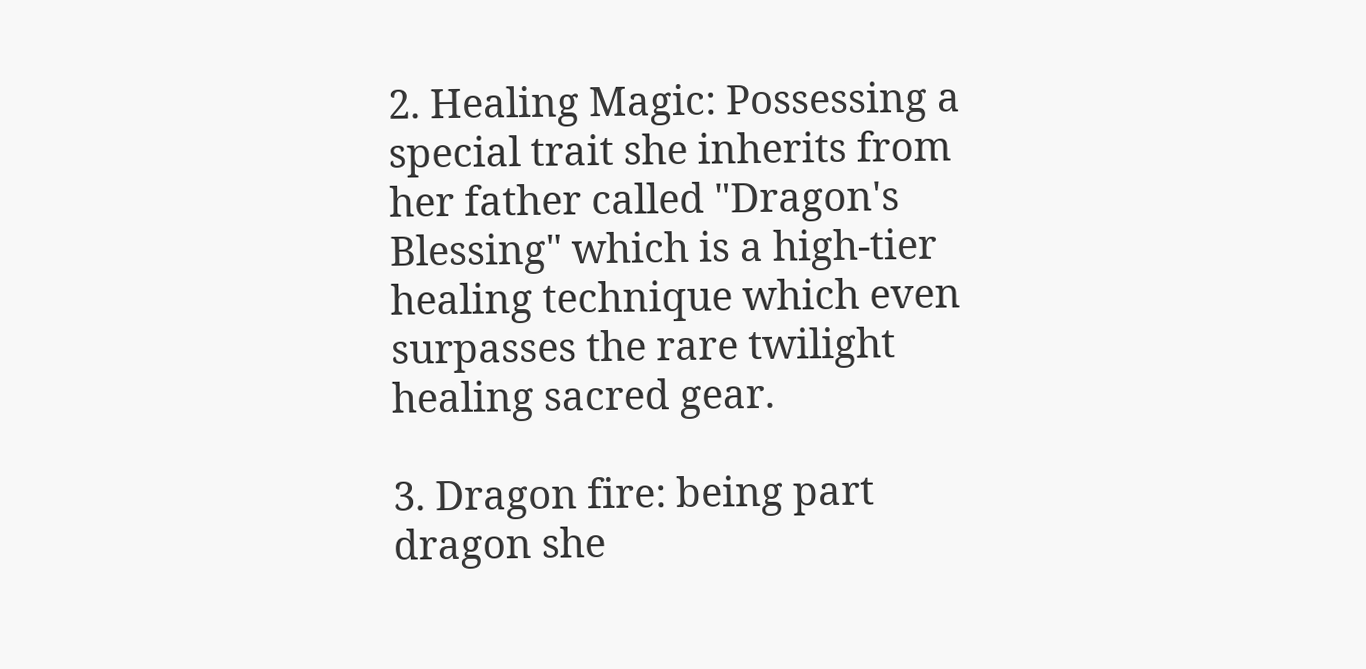2. Healing Magic: Possessing a special trait she inherits from her father called "Dragon's Blessing" which is a high-tier healing technique which even surpasses the rare twilight healing sacred gear.

3. Dragon fire: being part dragon she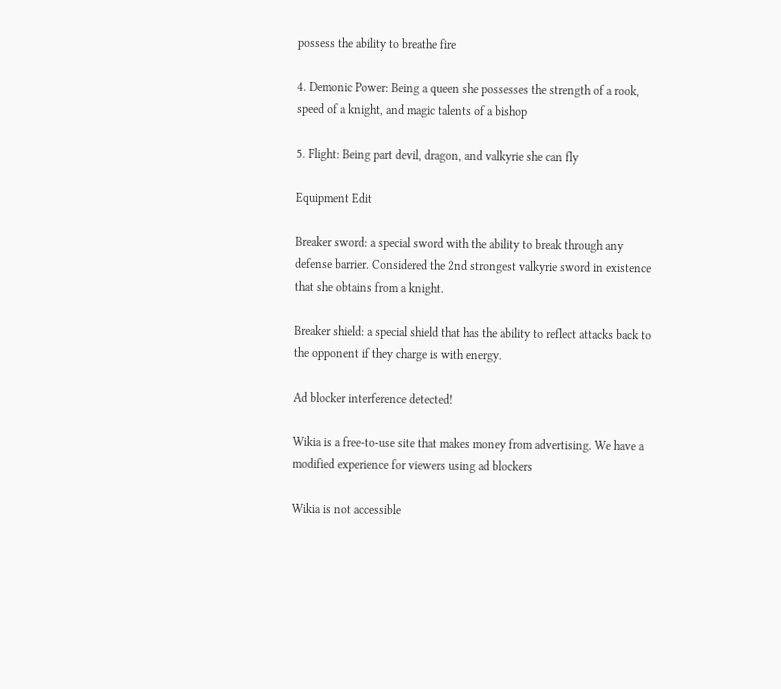possess the ability to breathe fire

4. Demonic Power: Being a queen she possesses the strength of a rook, speed of a knight, and magic talents of a bishop

5. Flight: Being part devil, dragon, and valkyrie she can fly

Equipment Edit

Breaker sword: a special sword with the ability to break through any defense barrier. Considered the 2nd strongest valkyrie sword in existence that she obtains from a knight.

Breaker shield: a special shield that has the ability to reflect attacks back to the opponent if they charge is with energy.

Ad blocker interference detected!

Wikia is a free-to-use site that makes money from advertising. We have a modified experience for viewers using ad blockers

Wikia is not accessible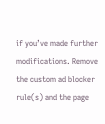if you’ve made further modifications. Remove the custom ad blocker rule(s) and the page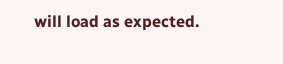will load as expected.